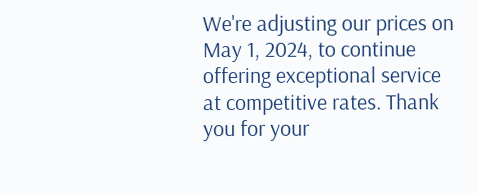We're adjusting our prices on May 1, 2024, to continue offering exceptional service at competitive rates. Thank you for your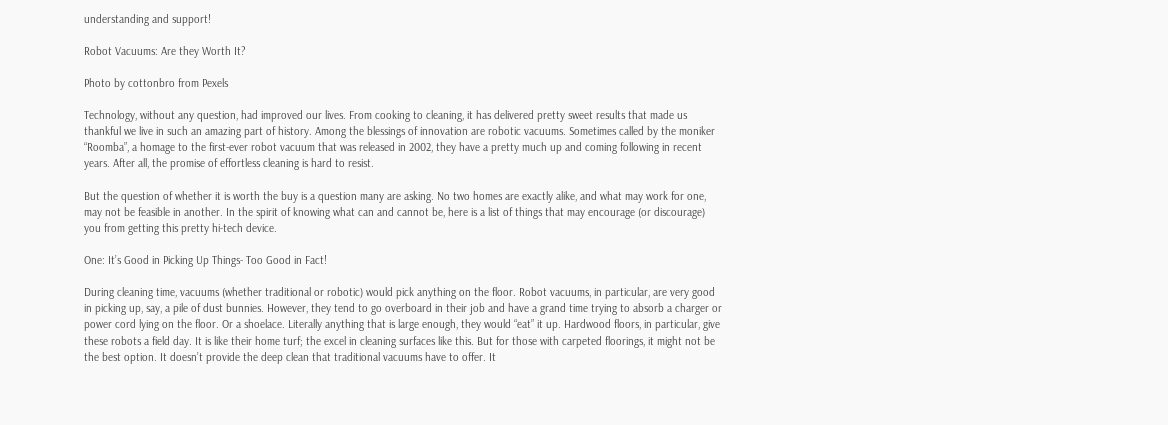understanding and support!

Robot Vacuums: Are they Worth It?

Photo by cottonbro from Pexels

Technology, without any question, had improved our lives. From cooking to cleaning, it has delivered pretty sweet results that made us thankful we live in such an amazing part of history. Among the blessings of innovation are robotic vacuums. Sometimes called by the moniker “Roomba”, a homage to the first-ever robot vacuum that was released in 2002, they have a pretty much up and coming following in recent years. After all, the promise of effortless cleaning is hard to resist.

But the question of whether it is worth the buy is a question many are asking. No two homes are exactly alike, and what may work for one, may not be feasible in another. In the spirit of knowing what can and cannot be, here is a list of things that may encourage (or discourage) you from getting this pretty hi-tech device.

One: It’s Good in Picking Up Things- Too Good in Fact!

During cleaning time, vacuums (whether traditional or robotic) would pick anything on the floor. Robot vacuums, in particular, are very good in picking up, say, a pile of dust bunnies. However, they tend to go overboard in their job and have a grand time trying to absorb a charger or power cord lying on the floor. Or a shoelace. Literally anything that is large enough, they would “eat” it up. Hardwood floors, in particular, give these robots a field day. It is like their home turf; the excel in cleaning surfaces like this. But for those with carpeted floorings, it might not be the best option. It doesn’t provide the deep clean that traditional vacuums have to offer. It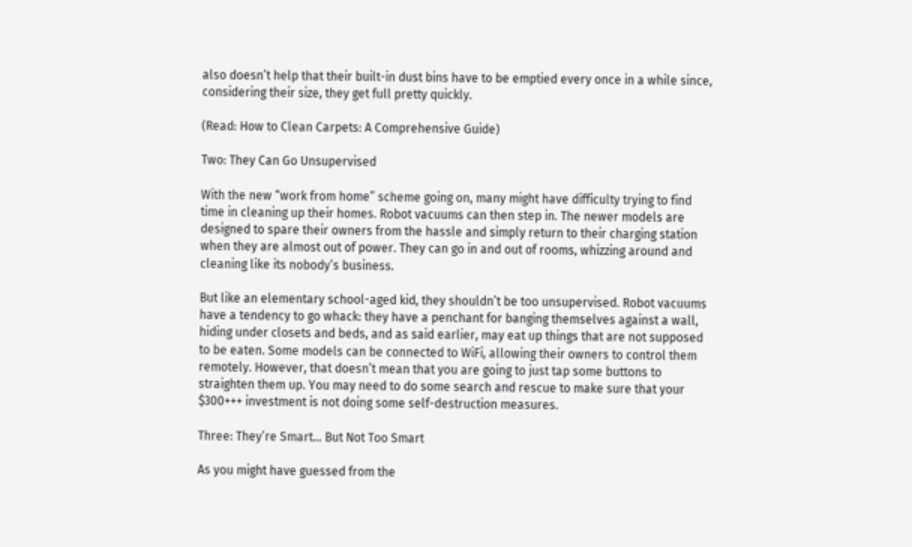also doesn’t help that their built-in dust bins have to be emptied every once in a while since, considering their size, they get full pretty quickly.

(Read: How to Clean Carpets: A Comprehensive Guide)

Two: They Can Go Unsupervised

With the new “work from home” scheme going on, many might have difficulty trying to find time in cleaning up their homes. Robot vacuums can then step in. The newer models are designed to spare their owners from the hassle and simply return to their charging station when they are almost out of power. They can go in and out of rooms, whizzing around and cleaning like its nobody’s business.

But like an elementary school-aged kid, they shouldn’t be too unsupervised. Robot vacuums have a tendency to go whack: they have a penchant for banging themselves against a wall, hiding under closets and beds, and as said earlier, may eat up things that are not supposed to be eaten. Some models can be connected to WiFi, allowing their owners to control them remotely. However, that doesn’t mean that you are going to just tap some buttons to straighten them up. You may need to do some search and rescue to make sure that your $300+++ investment is not doing some self-destruction measures.

Three: They’re Smart… But Not Too Smart

As you might have guessed from the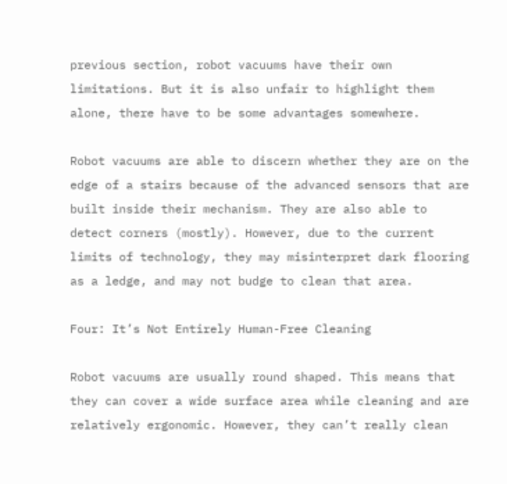previous section, robot vacuums have their own limitations. But it is also unfair to highlight them alone, there have to be some advantages somewhere.

Robot vacuums are able to discern whether they are on the edge of a stairs because of the advanced sensors that are built inside their mechanism. They are also able to detect corners (mostly). However, due to the current limits of technology, they may misinterpret dark flooring as a ledge, and may not budge to clean that area.

Four: It’s Not Entirely Human-Free Cleaning

Robot vacuums are usually round shaped. This means that they can cover a wide surface area while cleaning and are relatively ergonomic. However, they can’t really clean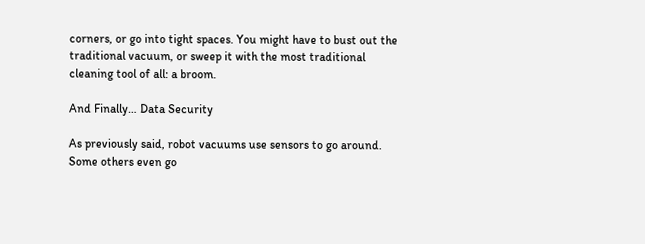corners, or go into tight spaces. You might have to bust out the traditional vacuum, or sweep it with the most traditional cleaning tool of all: a broom.

And Finally… Data Security

As previously said, robot vacuums use sensors to go around. Some others even go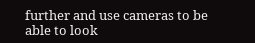further and use cameras to be able to look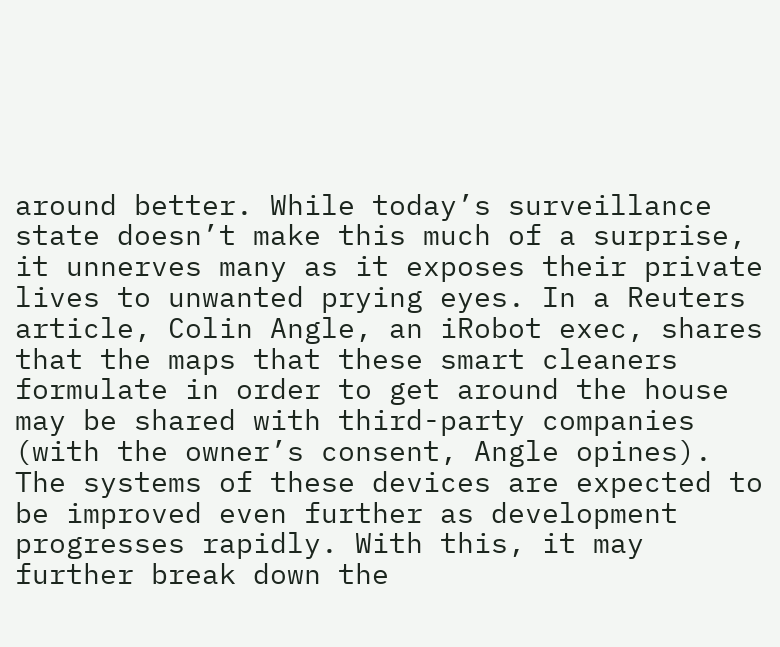around better. While today’s surveillance state doesn’t make this much of a surprise, it unnerves many as it exposes their private lives to unwanted prying eyes. In a Reuters article, Colin Angle, an iRobot exec, shares that the maps that these smart cleaners formulate in order to get around the house may be shared with third-party companies (with the owner’s consent, Angle opines). The systems of these devices are expected to be improved even further as development progresses rapidly. With this, it may further break down the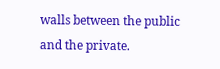walls between the public and the private.